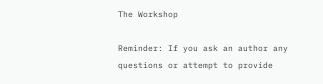The Workshop

Reminder: If you ask an author any questions or attempt to provide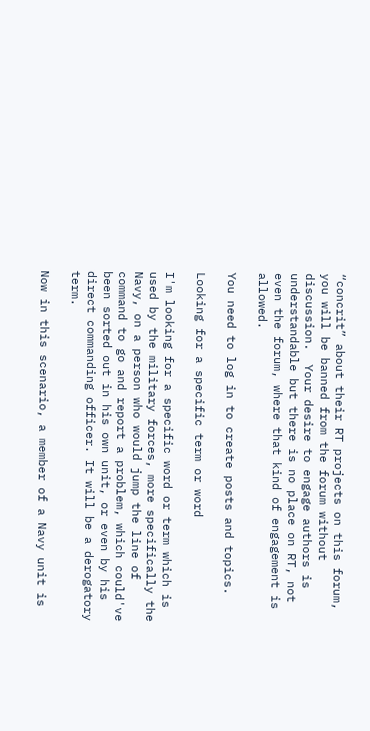“concrit” about their RT projects on this forum, you will be banned from the forum without discussion.  Your desire to engage authors is understandable but there is no place on RT, not even the forum, where that kind of engagement is allowed.

You need to log in to create posts and topics.

Looking for a specific term or word

I'm looking for a specific word or term which is used by the military forces, more specifically the Navy, on a person who would jump the line of command to go and report a problem, which could've been sorted out in his own unit, or even by his direct commanding officer. It will be a derogatory term.

Now in this scenario, a member of a Navy unit is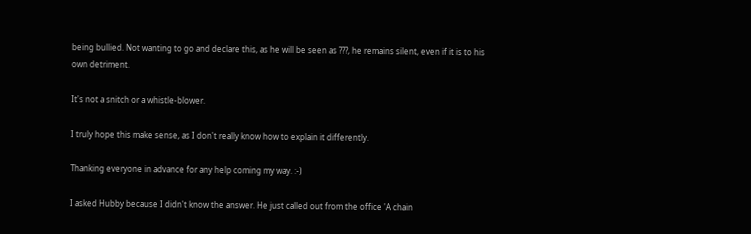being bullied. Not wanting to go and declare this, as he will be seen as ???, he remains silent, even if it is to his own detriment.

It's not a snitch or a whistle-blower.

I truly hope this make sense, as I don't really know how to explain it differently.

Thanking everyone in advance for any help coming my way. :-)

I asked Hubby because I didn't know the answer. He just called out from the office 'A chain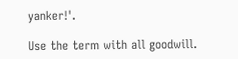yanker!'.

Use the term with all goodwill.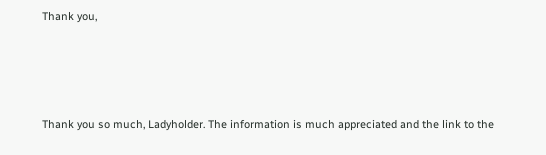Thank you,




Thank you so much, Ladyholder. The information is much appreciated and the link to the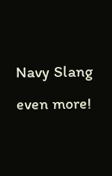Navy Slang even more!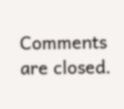Comments are closed.